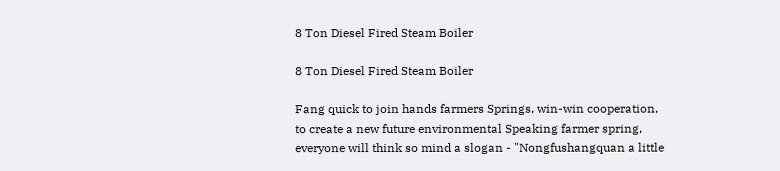8 Ton Diesel Fired Steam Boiler

8 Ton Diesel Fired Steam Boiler

Fang quick to join hands farmers Springs, win-win cooperation, to create a new future environmental Speaking farmer spring, everyone will think so mind a slogan - "Nongfushangquan a little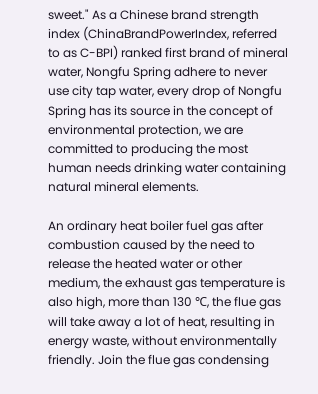sweet." As a Chinese brand strength index (ChinaBrandPowerIndex, referred to as C-BPI) ranked first brand of mineral water, Nongfu Spring adhere to never use city tap water, every drop of Nongfu Spring has its source in the concept of environmental protection, we are committed to producing the most human needs drinking water containing natural mineral elements.

An ordinary heat boiler fuel gas after combustion caused by the need to release the heated water or other medium, the exhaust gas temperature is also high, more than 130 ℃, the flue gas will take away a lot of heat, resulting in energy waste, without environmentally friendly. Join the flue gas condensing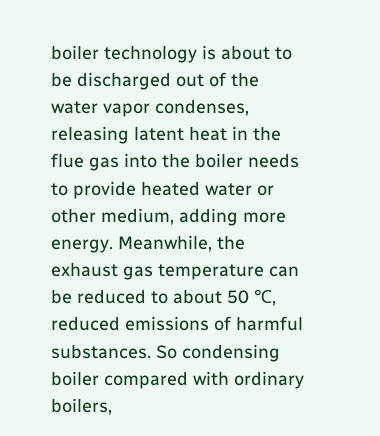boiler technology is about to be discharged out of the water vapor condenses, releasing latent heat in the flue gas into the boiler needs to provide heated water or other medium, adding more energy. Meanwhile, the exhaust gas temperature can be reduced to about 50 ℃, reduced emissions of harmful substances. So condensing boiler compared with ordinary boilers,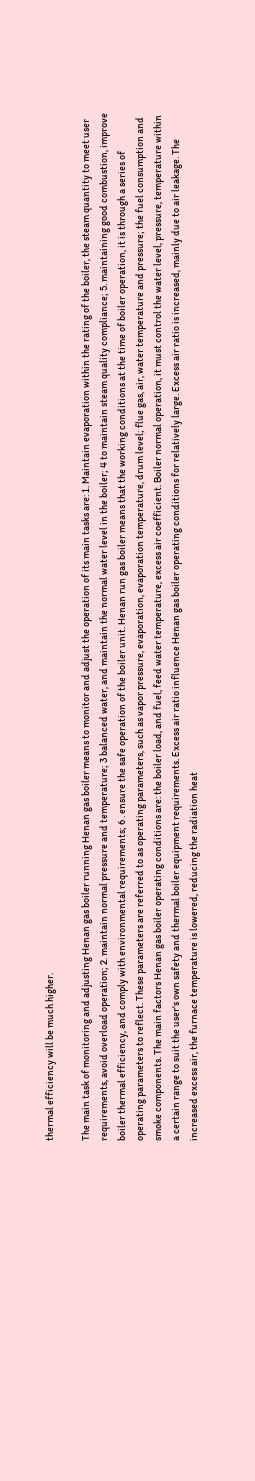thermal efficiency will be much higher.

The main task of monitoring and adjusting Henan gas boiler running Henan gas boiler means to monitor and adjust the operation of its main tasks are: 1. Maintain evaporation within the rating of the boiler, the steam quantity to meet user requirements, avoid overload operation; 2. maintain normal pressure and temperature; 3 balanced water, and maintain the normal water level in the boiler; 4 to maintain steam quality compliance; 5. maintaining good combustion, improve boiler thermal efficiency, and comply with environmental requirements; 6 . ensure the safe operation of the boiler unit. Henan run gas boiler means that the working conditions at the time of boiler operation, it is through a series of operating parameters to reflect. These parameters are referred to as operating parameters, such as vapor pressure, evaporation, evaporation temperature, drum level; flue gas, air, water temperature and pressure; the fuel consumption and smoke components. The main factors Henan gas boiler operating conditions are: the boiler load, and fuel, feed water temperature, excess air coefficient. Boiler normal operation, it must control the water level, pressure, temperature within a certain range to suit the user's own safety and thermal boiler equipment requirements. Excess air ratio influence Henan gas boiler operating conditions for relatively large. Excess air ratio is increased, mainly due to air leakage. The increased excess air, the furnace temperature is lowered, reducing the radiation heat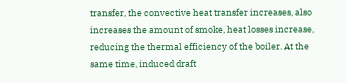transfer, the convective heat transfer increases, also increases the amount of smoke, heat losses increase, reducing the thermal efficiency of the boiler. At the same time, induced draft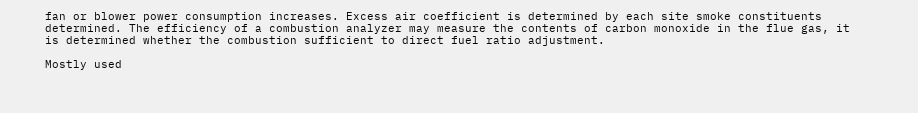fan or blower power consumption increases. Excess air coefficient is determined by each site smoke constituents determined. The efficiency of a combustion analyzer may measure the contents of carbon monoxide in the flue gas, it is determined whether the combustion sufficient to direct fuel ratio adjustment.

Mostly used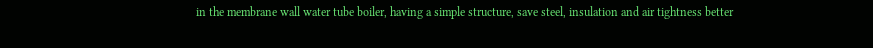in the membrane wall water tube boiler, having a simple structure, save steel, insulation and air tightness better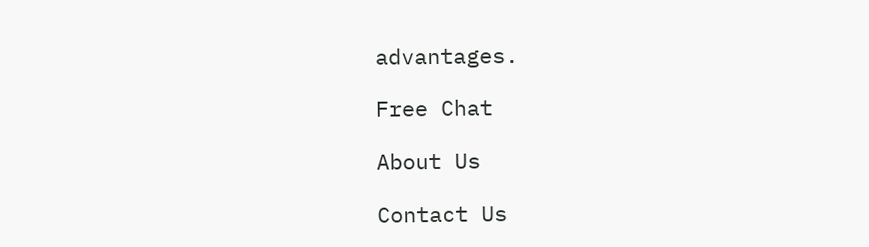advantages.

Free Chat

About Us

Contact Us